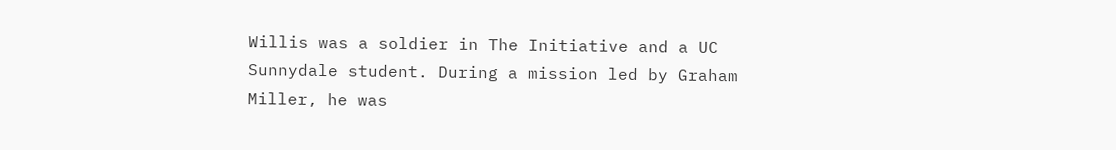Willis was a soldier in The Initiative and a UC Sunnydale student. During a mission led by Graham Miller, he was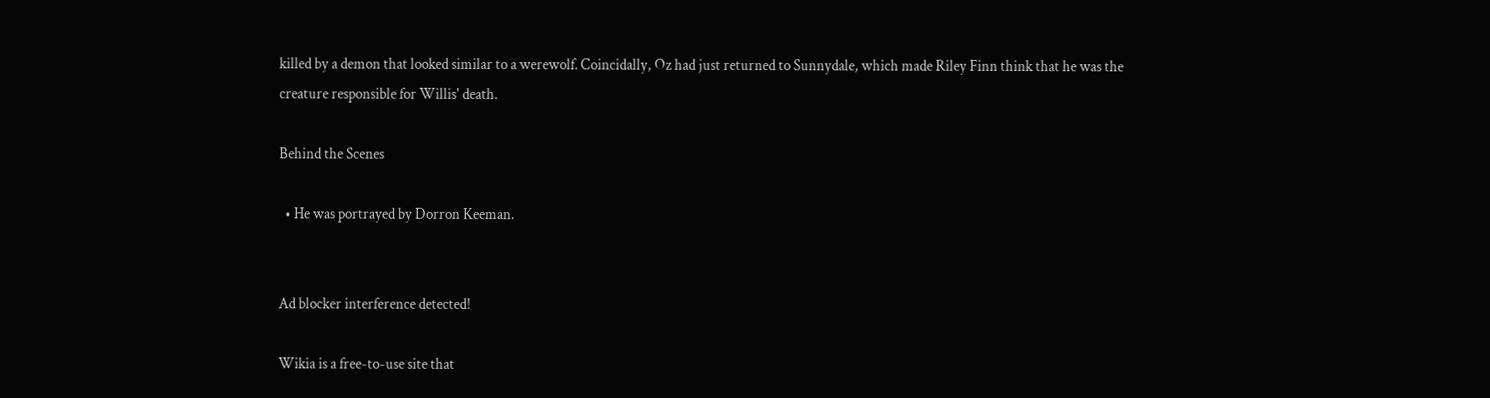killed by a demon that looked similar to a werewolf. Coincidally, Oz had just returned to Sunnydale, which made Riley Finn think that he was the creature responsible for Willis' death.

Behind the Scenes

  • He was portrayed by Dorron Keeman.


Ad blocker interference detected!

Wikia is a free-to-use site that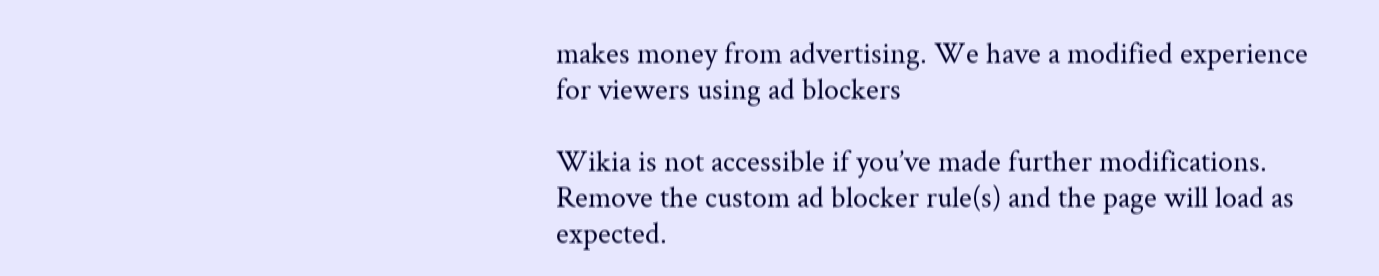makes money from advertising. We have a modified experience for viewers using ad blockers

Wikia is not accessible if you’ve made further modifications. Remove the custom ad blocker rule(s) and the page will load as expected.